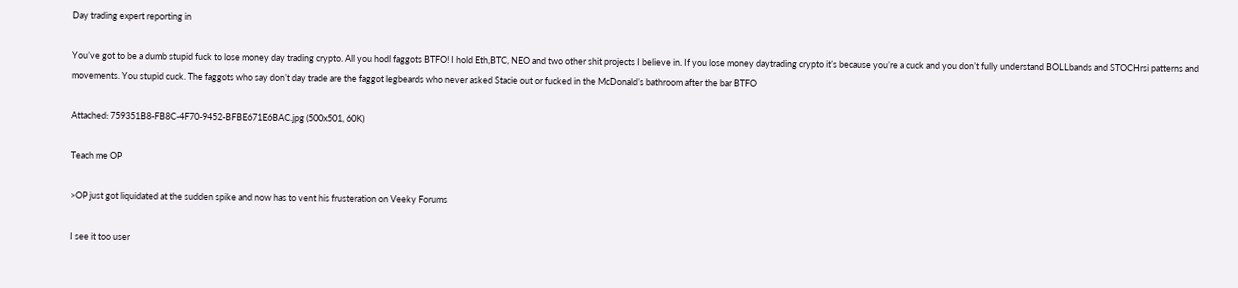Day trading expert reporting in

You’ve got to be a dumb stupid fuck to lose money day trading crypto. All you hodl faggots BTFO! I hold Eth,BTC, NEO and two other shit projects I believe in. If you lose money daytrading crypto it’s because you’re a cuck and you don’t fully understand BOLLbands and STOCHrsi patterns and movements. You stupid cuck. The faggots who say don’t day trade are the faggot legbeards who never asked Stacie out or fucked in the McDonald’s bathroom after the bar BTFO

Attached: 759351B8-FB8C-4F70-9452-BFBE671E6BAC.jpg (500x501, 60K)

Teach me OP

>OP just got liquidated at the sudden spike and now has to vent his frusteration on Veeky Forums

I see it too user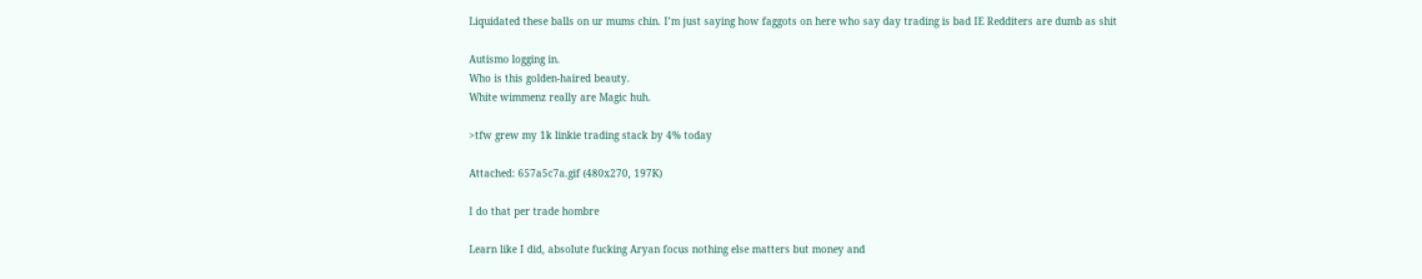Liquidated these balls on ur mums chin. I’m just saying how faggots on here who say day trading is bad IE Redditers are dumb as shit

Autismo logging in.
Who is this golden-haired beauty.
White wimmenz really are Magic huh.

>tfw grew my 1k linkie trading stack by 4% today

Attached: 657a5c7a.gif (480x270, 197K)

I do that per trade hombre

Learn like I did, absolute fucking Aryan focus nothing else matters but money and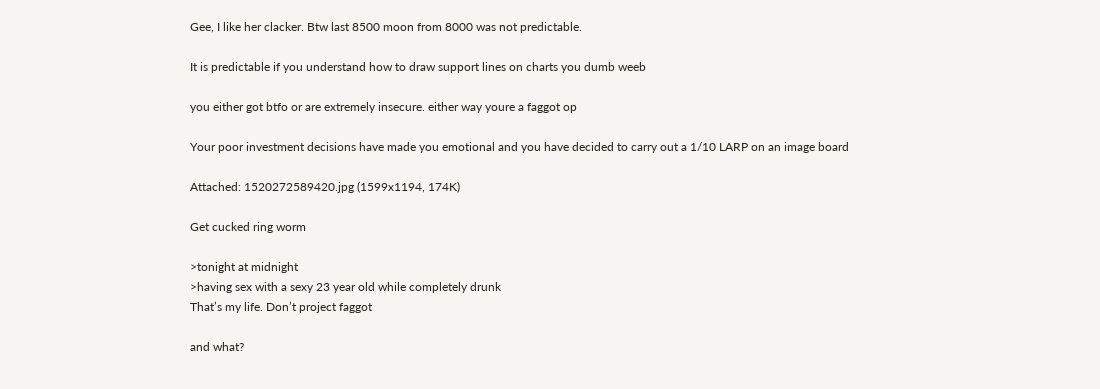Gee, I like her clacker. Btw last 8500 moon from 8000 was not predictable.

It is predictable if you understand how to draw support lines on charts you dumb weeb

you either got btfo or are extremely insecure. either way youre a faggot op

Your poor investment decisions have made you emotional and you have decided to carry out a 1/10 LARP on an image board

Attached: 1520272589420.jpg (1599x1194, 174K)

Get cucked ring worm

>tonight at midnight
>having sex with a sexy 23 year old while completely drunk
That’s my life. Don’t project faggot

and what?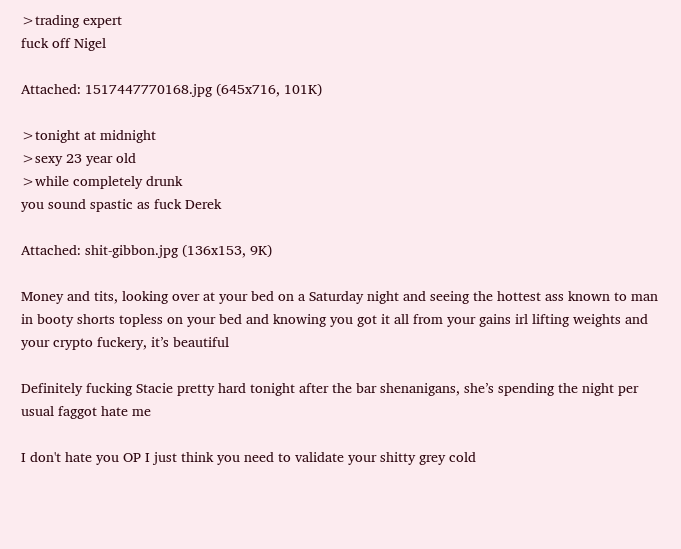>trading expert
fuck off Nigel

Attached: 1517447770168.jpg (645x716, 101K)

>tonight at midnight
>sexy 23 year old
>while completely drunk
you sound spastic as fuck Derek

Attached: shit-gibbon.jpg (136x153, 9K)

Money and tits, looking over at your bed on a Saturday night and seeing the hottest ass known to man in booty shorts topless on your bed and knowing you got it all from your gains irl lifting weights and your crypto fuckery, it’s beautiful

Definitely fucking Stacie pretty hard tonight after the bar shenanigans, she’s spending the night per usual faggot hate me

I don't hate you OP I just think you need to validate your shitty grey cold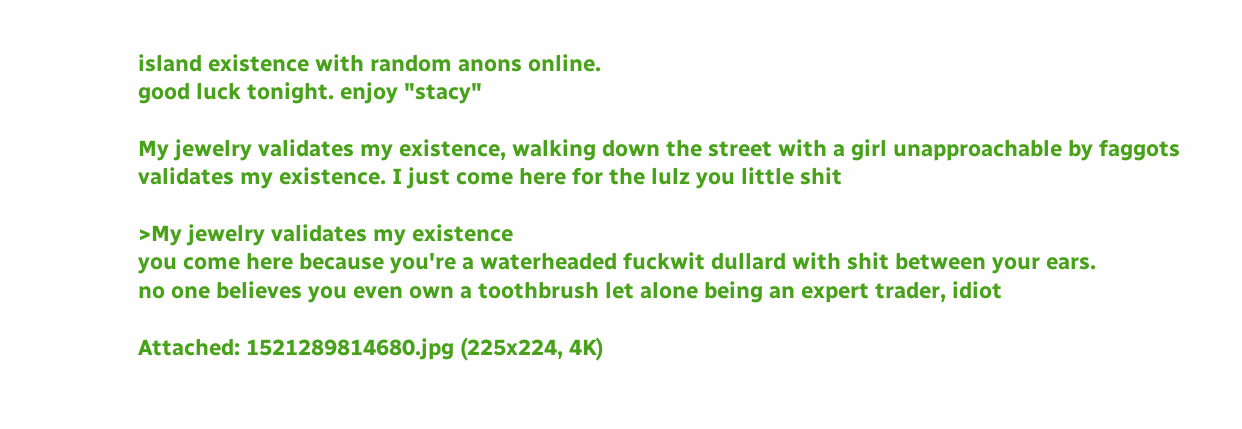island existence with random anons online.
good luck tonight. enjoy "stacy"

My jewelry validates my existence, walking down the street with a girl unapproachable by faggots validates my existence. I just come here for the lulz you little shit

>My jewelry validates my existence
you come here because you're a waterheaded fuckwit dullard with shit between your ears.
no one believes you even own a toothbrush let alone being an expert trader, idiot

Attached: 1521289814680.jpg (225x224, 4K)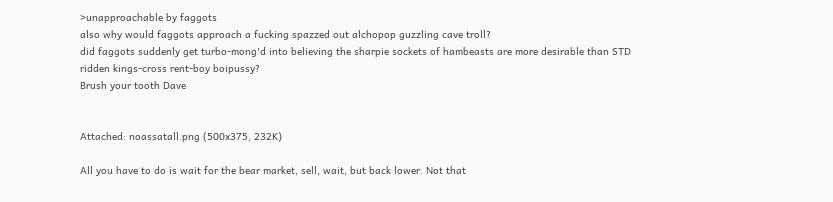>unapproachable by faggots
also why would faggots approach a fucking spazzed out alchopop guzzling cave troll?
did faggots suddenly get turbo-mong'd into believing the sharpie sockets of hambeasts are more desirable than STD ridden kings-cross rent-boy boipussy?
Brush your tooth Dave


Attached: noassatall.png (500x375, 232K)

All you have to do is wait for the bear market, sell, wait, but back lower. Not that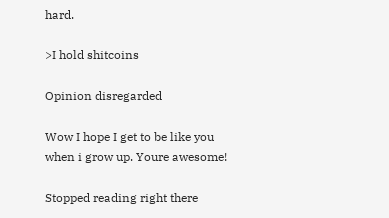hard.

>I hold shitcoins

Opinion disregarded

Wow I hope I get to be like you when i grow up. Youre awesome!

Stopped reading right there